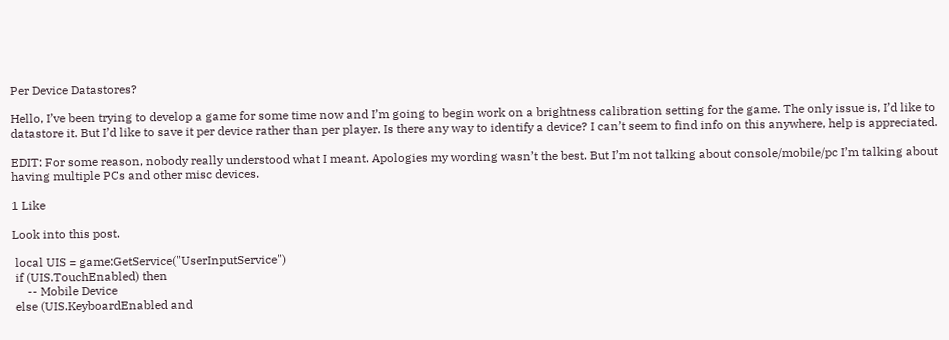Per Device Datastores?

Hello, I’ve been trying to develop a game for some time now and I’m going to begin work on a brightness calibration setting for the game. The only issue is, I’d like to datastore it. But I’d like to save it per device rather than per player. Is there any way to identify a device? I can’t seem to find info on this anywhere, help is appreciated.

EDIT: For some reason, nobody really understood what I meant. Apologies my wording wasn’t the best. But I’m not talking about console/mobile/pc I’m talking about having multiple PCs and other misc devices.

1 Like

Look into this post.

 local UIS = game:GetService("UserInputService")
 if (UIS.TouchEnabled) then
     -- Mobile Device
 else (UIS.KeyboardEnabled and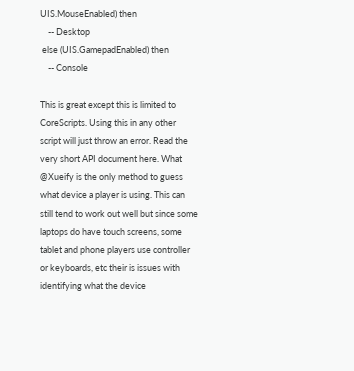UIS.MouseEnabled) then
    -- Desktop
 else (UIS.GamepadEnabled) then
    -- Console

This is great except this is limited to CoreScripts. Using this in any other script will just throw an error. Read the very short API document here. What @Xueify is the only method to guess what device a player is using. This can still tend to work out well but since some laptops do have touch screens, some tablet and phone players use controller or keyboards, etc their is issues with identifying what the device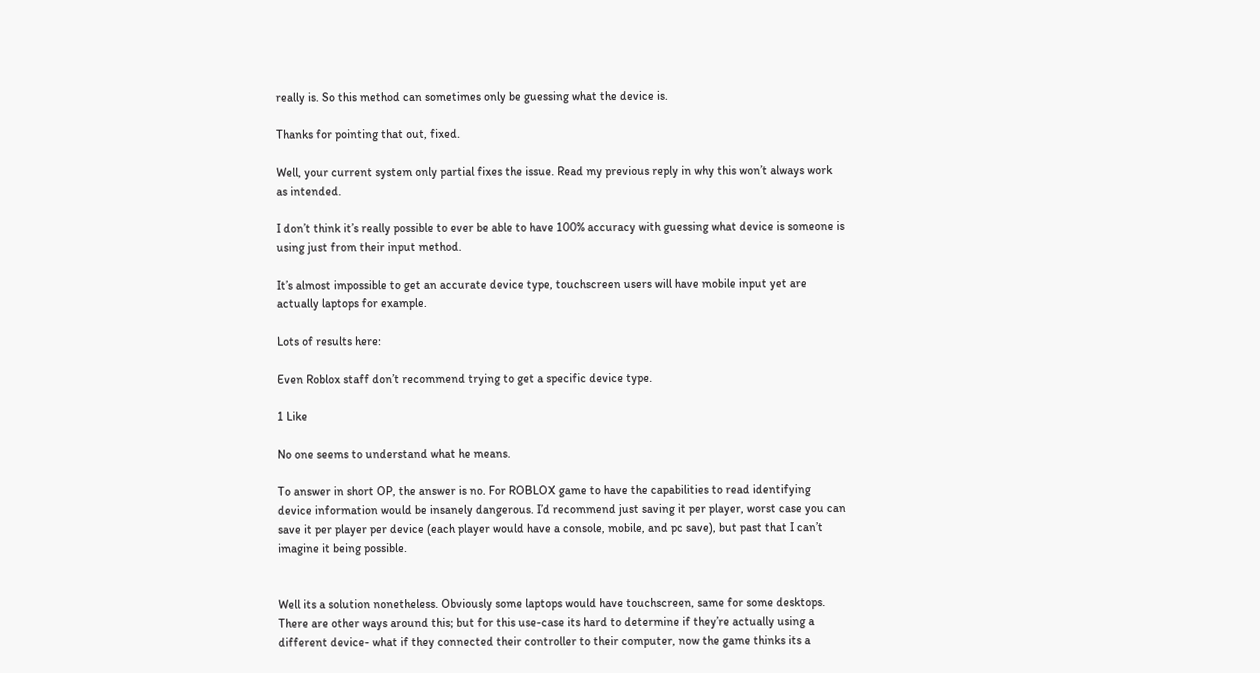really is. So this method can sometimes only be guessing what the device is.

Thanks for pointing that out, fixed.

Well, your current system only partial fixes the issue. Read my previous reply in why this won’t always work as intended.

I don’t think it’s really possible to ever be able to have 100% accuracy with guessing what device is someone is using just from their input method.

It’s almost impossible to get an accurate device type, touchscreen users will have mobile input yet are actually laptops for example.

Lots of results here:

Even Roblox staff don’t recommend trying to get a specific device type.

1 Like

No one seems to understand what he means.

To answer in short OP, the answer is no. For ROBLOX game to have the capabilities to read identifying device information would be insanely dangerous. I’d recommend just saving it per player, worst case you can save it per player per device (each player would have a console, mobile, and pc save), but past that I can’t imagine it being possible.


Well its a solution nonetheless. Obviously some laptops would have touchscreen, same for some desktops. There are other ways around this; but for this use-case its hard to determine if they’re actually using a different device- what if they connected their controller to their computer, now the game thinks its a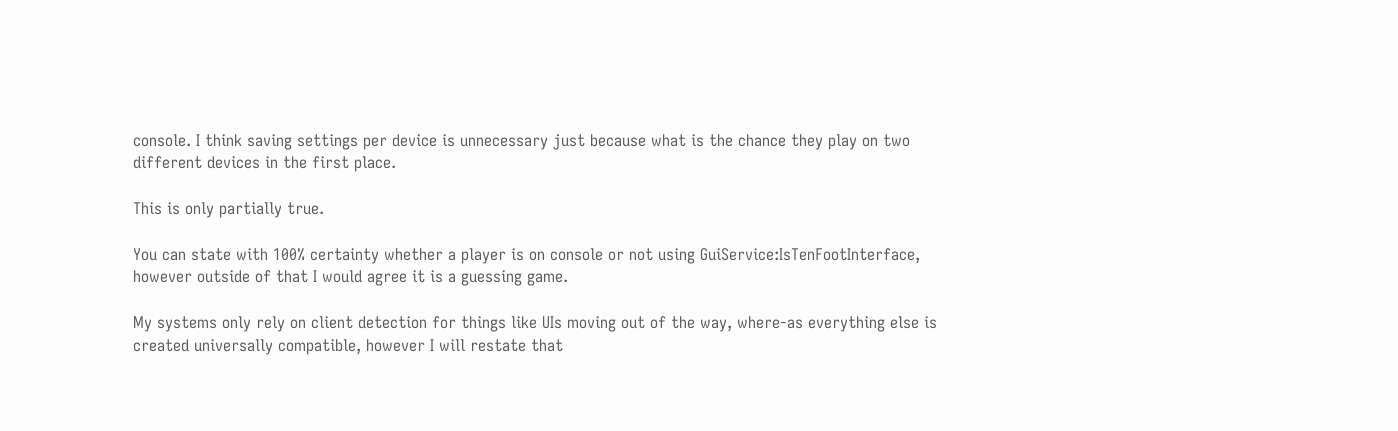console. I think saving settings per device is unnecessary just because what is the chance they play on two different devices in the first place.

This is only partially true.

You can state with 100% certainty whether a player is on console or not using GuiService:IsTenFootInterface, however outside of that I would agree it is a guessing game.

My systems only rely on client detection for things like UIs moving out of the way, where-as everything else is created universally compatible, however I will restate that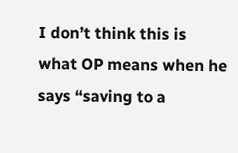I don’t think this is what OP means when he says “saving to a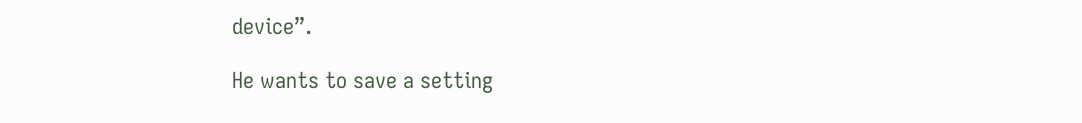device”.

He wants to save a setting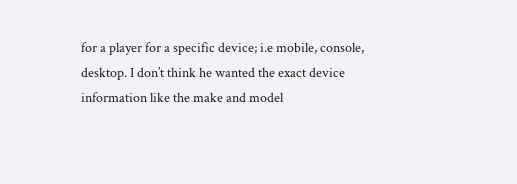for a player for a specific device; i.e mobile, console, desktop. I don’t think he wanted the exact device information like the make and model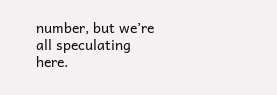number, but we’re all speculating here.